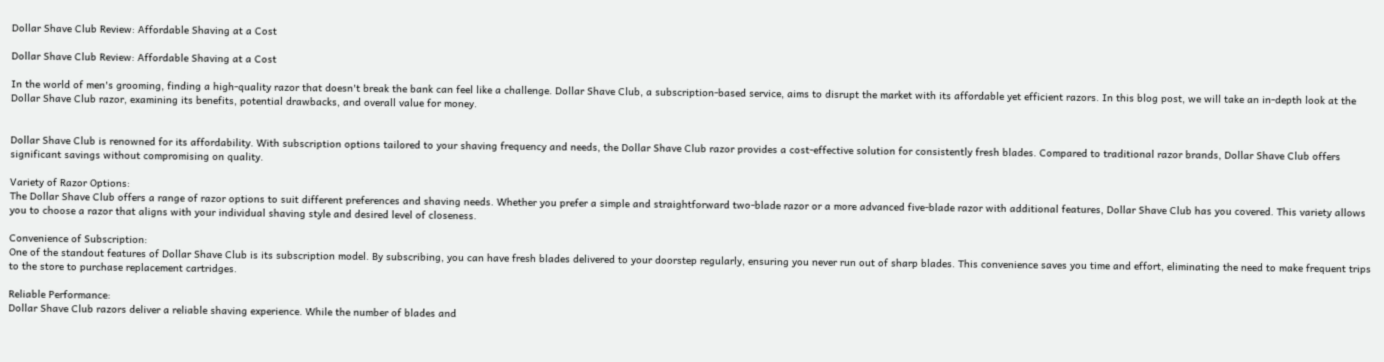Dollar Shave Club Review: Affordable Shaving at a Cost

Dollar Shave Club Review: Affordable Shaving at a Cost

In the world of men's grooming, finding a high-quality razor that doesn't break the bank can feel like a challenge. Dollar Shave Club, a subscription-based service, aims to disrupt the market with its affordable yet efficient razors. In this blog post, we will take an in-depth look at the Dollar Shave Club razor, examining its benefits, potential drawbacks, and overall value for money.


Dollar Shave Club is renowned for its affordability. With subscription options tailored to your shaving frequency and needs, the Dollar Shave Club razor provides a cost-effective solution for consistently fresh blades. Compared to traditional razor brands, Dollar Shave Club offers significant savings without compromising on quality.

Variety of Razor Options:
The Dollar Shave Club offers a range of razor options to suit different preferences and shaving needs. Whether you prefer a simple and straightforward two-blade razor or a more advanced five-blade razor with additional features, Dollar Shave Club has you covered. This variety allows you to choose a razor that aligns with your individual shaving style and desired level of closeness.

Convenience of Subscription:
One of the standout features of Dollar Shave Club is its subscription model. By subscribing, you can have fresh blades delivered to your doorstep regularly, ensuring you never run out of sharp blades. This convenience saves you time and effort, eliminating the need to make frequent trips to the store to purchase replacement cartridges.

Reliable Performance:
Dollar Shave Club razors deliver a reliable shaving experience. While the number of blades and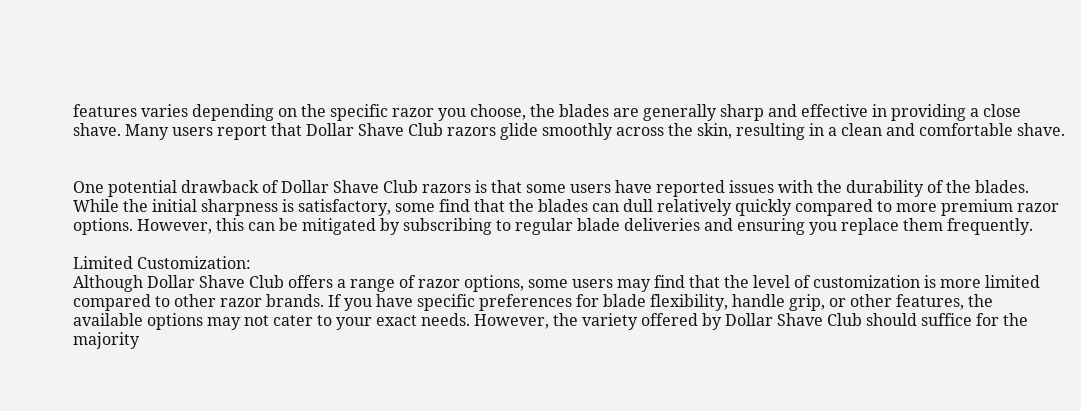features varies depending on the specific razor you choose, the blades are generally sharp and effective in providing a close shave. Many users report that Dollar Shave Club razors glide smoothly across the skin, resulting in a clean and comfortable shave.


One potential drawback of Dollar Shave Club razors is that some users have reported issues with the durability of the blades. While the initial sharpness is satisfactory, some find that the blades can dull relatively quickly compared to more premium razor options. However, this can be mitigated by subscribing to regular blade deliveries and ensuring you replace them frequently.

Limited Customization:
Although Dollar Shave Club offers a range of razor options, some users may find that the level of customization is more limited compared to other razor brands. If you have specific preferences for blade flexibility, handle grip, or other features, the available options may not cater to your exact needs. However, the variety offered by Dollar Shave Club should suffice for the majority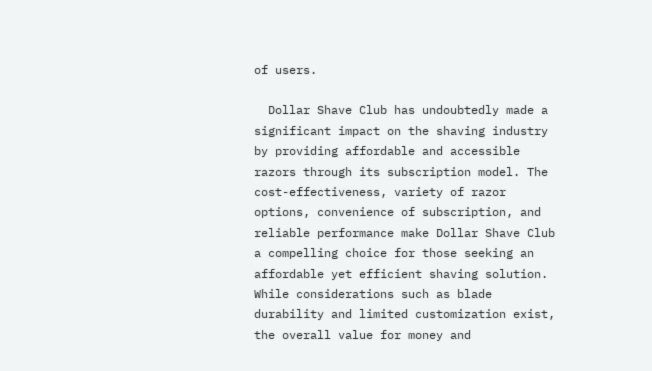of users.

  Dollar Shave Club has undoubtedly made a significant impact on the shaving industry by providing affordable and accessible razors through its subscription model. The cost-effectiveness, variety of razor options, convenience of subscription, and reliable performance make Dollar Shave Club a compelling choice for those seeking an affordable yet efficient shaving solution. While considerations such as blade durability and limited customization exist, the overall value for money and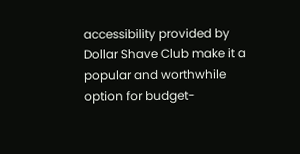accessibility provided by Dollar Shave Club make it a popular and worthwhile option for budget-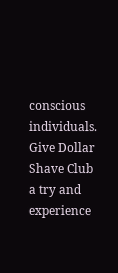conscious individuals. Give Dollar Shave Club a try and experience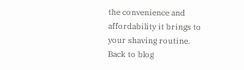the convenience and affordability it brings to your shaving routine.
Back to blog